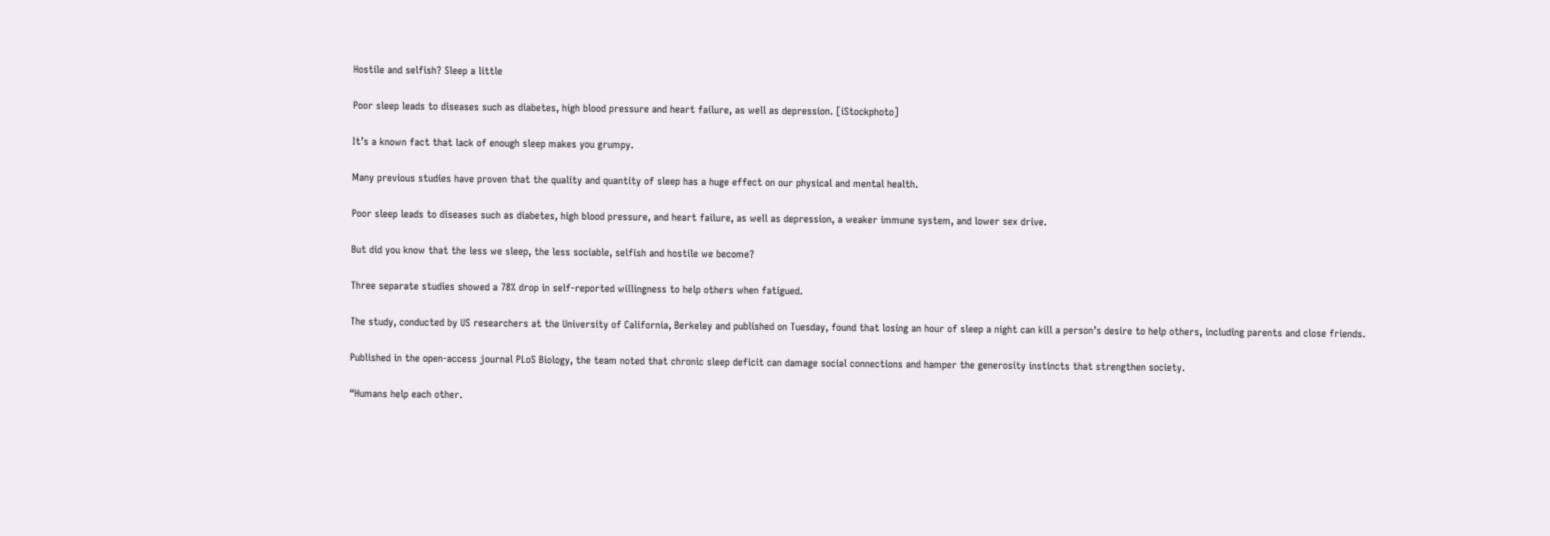Hostile and selfish? Sleep a little

Poor sleep leads to diseases such as diabetes, high blood pressure and heart failure, as well as depression. [iStockphoto]

It’s a known fact that lack of enough sleep makes you grumpy.

Many previous studies have proven that the quality and quantity of sleep has a huge effect on our physical and mental health.

Poor sleep leads to diseases such as diabetes, high blood pressure, and heart failure, as well as depression, a weaker immune system, and lower sex drive.

But did you know that the less we sleep, the less sociable, selfish and hostile we become?

Three separate studies showed a 78% drop in self-reported willingness to help others when fatigued.

The study, conducted by US researchers at the University of California, Berkeley and published on Tuesday, found that losing an hour of sleep a night can kill a person’s desire to help others, including parents and close friends.

Published in the open-access journal PLoS Biology, the team noted that chronic sleep deficit can damage social connections and hamper the generosity instincts that strengthen society.

“Humans help each other.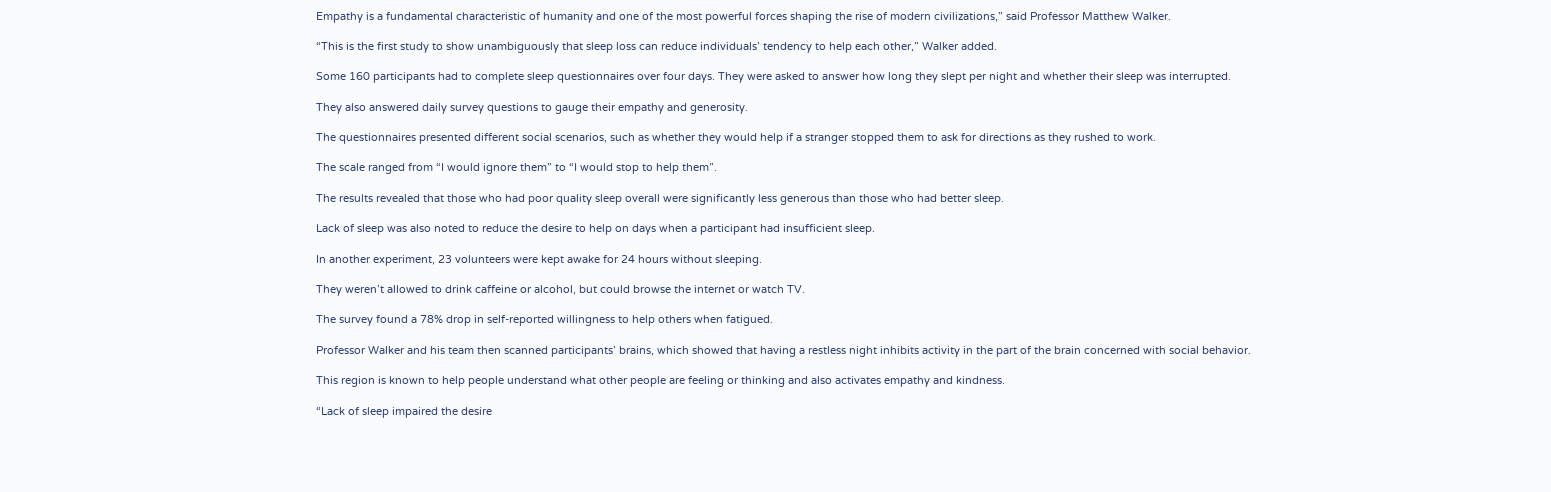Empathy is a fundamental characteristic of humanity and one of the most powerful forces shaping the rise of modern civilizations,” said Professor Matthew Walker.

“This is the first study to show unambiguously that sleep loss can reduce individuals’ tendency to help each other,” Walker added.

Some 160 participants had to complete sleep questionnaires over four days. They were asked to answer how long they slept per night and whether their sleep was interrupted.

They also answered daily survey questions to gauge their empathy and generosity.

The questionnaires presented different social scenarios, such as whether they would help if a stranger stopped them to ask for directions as they rushed to work.

The scale ranged from “I would ignore them” to “I would stop to help them”.

The results revealed that those who had poor quality sleep overall were significantly less generous than those who had better sleep.

Lack of sleep was also noted to reduce the desire to help on days when a participant had insufficient sleep.

In another experiment, 23 volunteers were kept awake for 24 hours without sleeping.

They weren’t allowed to drink caffeine or alcohol, but could browse the internet or watch TV.

The survey found a 78% drop in self-reported willingness to help others when fatigued.

Professor Walker and his team then scanned participants’ brains, which showed that having a restless night inhibits activity in the part of the brain concerned with social behavior.

This region is known to help people understand what other people are feeling or thinking and also activates empathy and kindness.

“Lack of sleep impaired the desire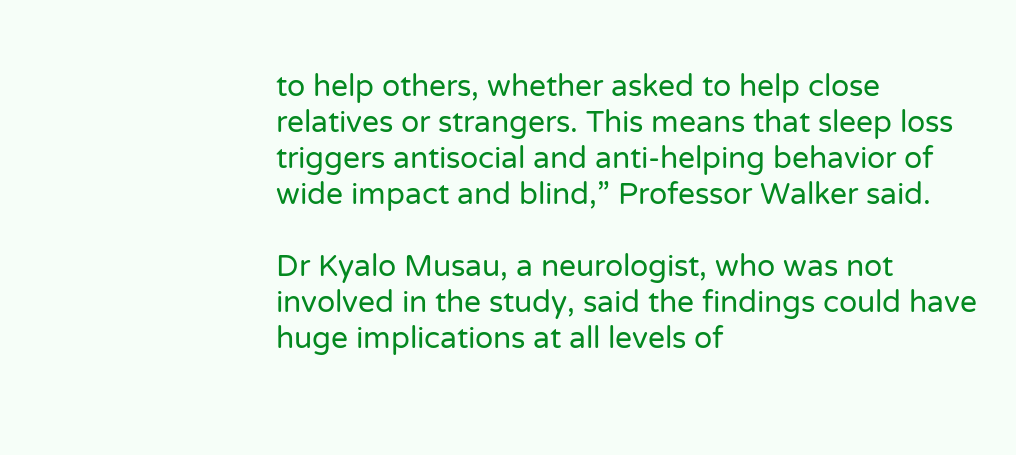to help others, whether asked to help close relatives or strangers. This means that sleep loss triggers antisocial and anti-helping behavior of wide impact and blind,” Professor Walker said.

Dr Kyalo Musau, a neurologist, who was not involved in the study, said the findings could have huge implications at all levels of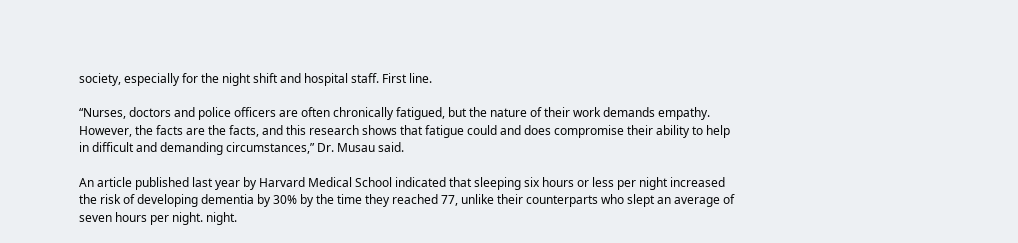society, especially for the night shift and hospital staff. First line.

“Nurses, doctors and police officers are often chronically fatigued, but the nature of their work demands empathy. However, the facts are the facts, and this research shows that fatigue could and does compromise their ability to help in difficult and demanding circumstances,” Dr. Musau said.

An article published last year by Harvard Medical School indicated that sleeping six hours or less per night increased the risk of developing dementia by 30% by the time they reached 77, unlike their counterparts who slept an average of seven hours per night. night.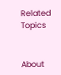Related Topics


About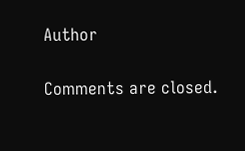Author

Comments are closed.